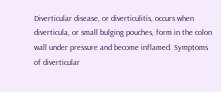Diverticular disease, or diverticulitis, occurs when diverticula, or small bulging pouches, form in the colon wall under pressure and become inflamed. Symptoms of diverticular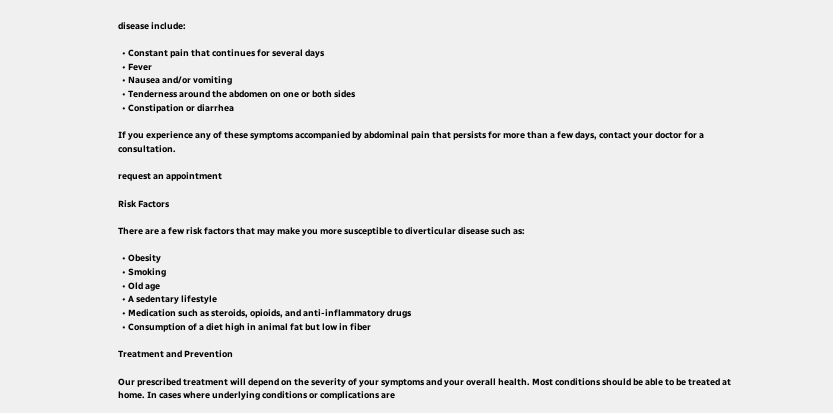disease include:

  • Constant pain that continues for several days
  • Fever
  • Nausea and/or vomiting
  • Tenderness around the abdomen on one or both sides
  • Constipation or diarrhea

If you experience any of these symptoms accompanied by abdominal pain that persists for more than a few days, contact your doctor for a consultation.

request an appointment

Risk Factors

There are a few risk factors that may make you more susceptible to diverticular disease such as:

  • Obesity
  • Smoking
  • Old age
  • A sedentary lifestyle
  • Medication such as steroids, opioids, and anti-inflammatory drugs
  • Consumption of a diet high in animal fat but low in fiber

Treatment and Prevention

Our prescribed treatment will depend on the severity of your symptoms and your overall health. Most conditions should be able to be treated at home. In cases where underlying conditions or complications are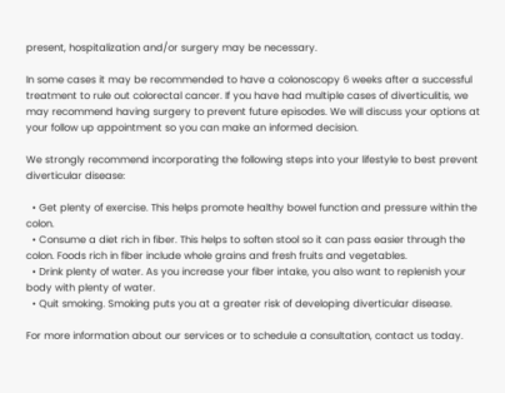present, hospitalization and/or surgery may be necessary.

In some cases it may be recommended to have a colonoscopy 6 weeks after a successful treatment to rule out colorectal cancer. If you have had multiple cases of diverticulitis, we may recommend having surgery to prevent future episodes. We will discuss your options at your follow up appointment so you can make an informed decision.

We strongly recommend incorporating the following steps into your lifestyle to best prevent diverticular disease:

  • Get plenty of exercise. This helps promote healthy bowel function and pressure within the colon.
  • Consume a diet rich in fiber. This helps to soften stool so it can pass easier through the colon. Foods rich in fiber include whole grains and fresh fruits and vegetables.
  • Drink plenty of water. As you increase your fiber intake, you also want to replenish your body with plenty of water.
  • Quit smoking. Smoking puts you at a greater risk of developing diverticular disease.

For more information about our services or to schedule a consultation, contact us today.